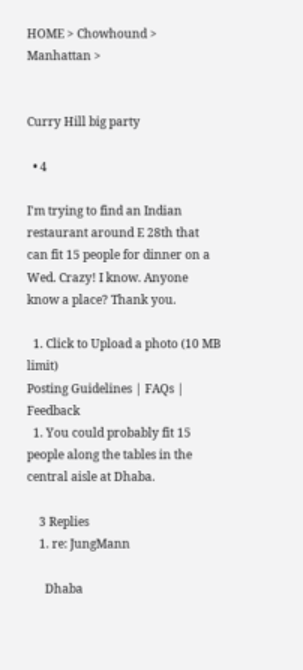HOME > Chowhound > Manhattan >


Curry Hill big party

  • 4

I'm trying to find an Indian restaurant around E 28th that can fit 15 people for dinner on a Wed. Crazy! I know. Anyone know a place? Thank you.

  1. Click to Upload a photo (10 MB limit)
Posting Guidelines | FAQs | Feedback
  1. You could probably fit 15 people along the tables in the central aisle at Dhaba.

    3 Replies
    1. re: JungMann

      Dhaba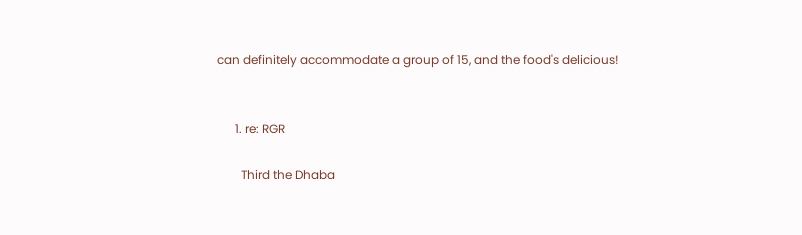can definitely accommodate a group of 15, and the food's delicious!


      1. re: RGR

        Third the Dhaba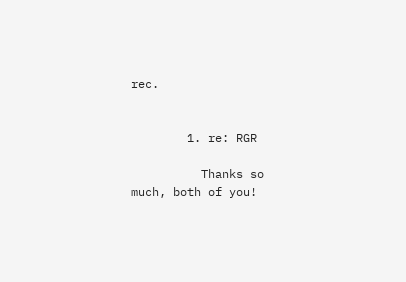rec.


        1. re: RGR

          Thanks so much, both of you!